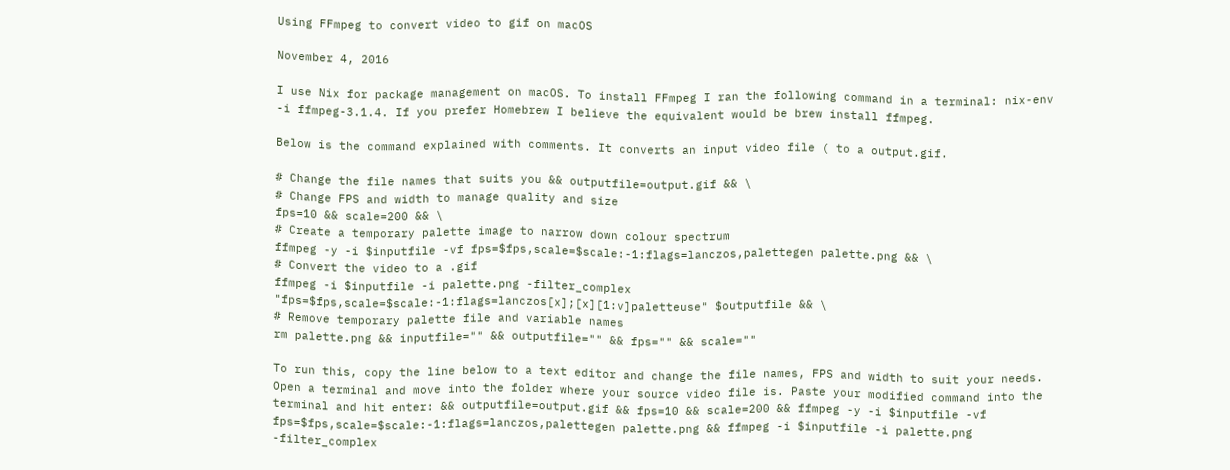Using FFmpeg to convert video to gif on macOS

November 4, 2016

I use Nix for package management on macOS. To install FFmpeg I ran the following command in a terminal: nix-env -i ffmpeg-3.1.4. If you prefer Homebrew I believe the equivalent would be brew install ffmpeg.

Below is the command explained with comments. It converts an input video file ( to a output.gif.

# Change the file names that suits you && outputfile=output.gif && \
# Change FPS and width to manage quality and size
fps=10 && scale=200 && \
# Create a temporary palette image to narrow down colour spectrum
ffmpeg -y -i $inputfile -vf fps=$fps,scale=$scale:-1:flags=lanczos,palettegen palette.png && \
# Convert the video to a .gif
ffmpeg -i $inputfile -i palette.png -filter_complex "fps=$fps,scale=$scale:-1:flags=lanczos[x];[x][1:v]paletteuse" $outputfile && \
# Remove temporary palette file and variable names
rm palette.png && inputfile="" && outputfile="" && fps="" && scale=""

To run this, copy the line below to a text editor and change the file names, FPS and width to suit your needs. Open a terminal and move into the folder where your source video file is. Paste your modified command into the terminal and hit enter: && outputfile=output.gif && fps=10 && scale=200 && ffmpeg -y -i $inputfile -vf fps=$fps,scale=$scale:-1:flags=lanczos,palettegen palette.png && ffmpeg -i $inputfile -i palette.png -filter_complex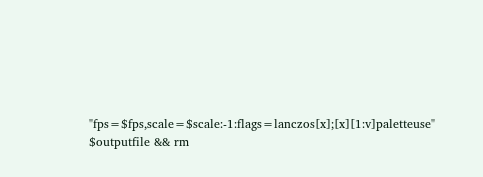"fps=$fps,scale=$scale:-1:flags=lanczos[x];[x][1:v]paletteuse" $outputfile && rm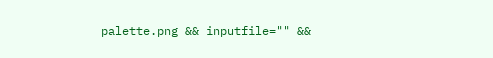palette.png && inputfile="" &&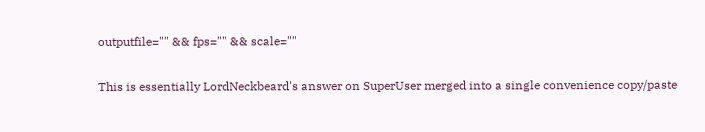outputfile="" && fps="" && scale=""

This is essentially LordNeckbeard's answer on SuperUser merged into a single convenience copy/paste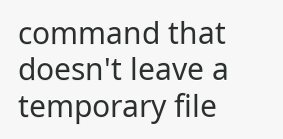command that doesn't leave a temporary file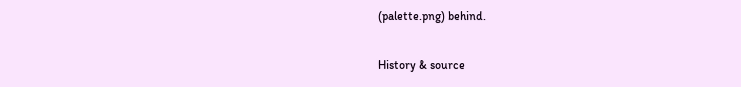(palette.png) behind.

History & source